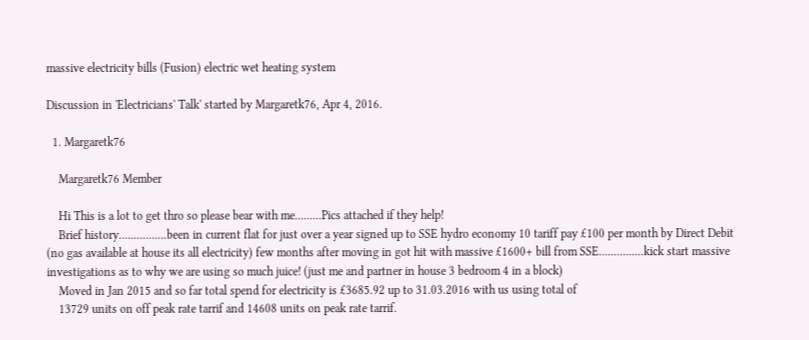massive electricity bills (Fusion) electric wet heating system

Discussion in 'Electricians' Talk' started by Margaretk76, Apr 4, 2016.

  1. Margaretk76

    Margaretk76 Member

    Hi This is a lot to get thro so please bear with me.........Pics attached if they help!
    Brief history................been in current flat for just over a year signed up to SSE hydro economy 10 tariff pay £100 per month by Direct Debit (no gas available at house its all electricity) few months after moving in got hit with massive £1600+ bill from SSE...............kick start massive investigations as to why we are using so much juice! (just me and partner in house 3 bedroom 4 in a block)
    Moved in Jan 2015 and so far total spend for electricity is £3685.92 up to 31.03.2016 with us using total of
    13729 units on off peak rate tarrif and 14608 units on peak rate tarrif.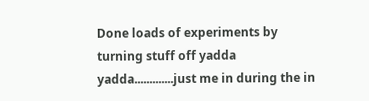Done loads of experiments by turning stuff off yadda yadda.............just me in during the in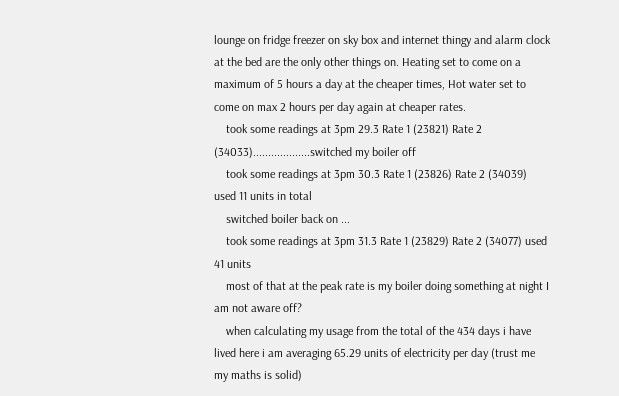lounge on fridge freezer on sky box and internet thingy and alarm clock at the bed are the only other things on. Heating set to come on a maximum of 5 hours a day at the cheaper times, Hot water set to come on max 2 hours per day again at cheaper rates.
    took some readings at 3pm 29.3 Rate 1 (23821) Rate 2 (34033)...................switched my boiler off
    took some readings at 3pm 30.3 Rate 1 (23826) Rate 2 (34039) used 11 units in total
    switched boiler back on ...
    took some readings at 3pm 31.3 Rate 1 (23829) Rate 2 (34077) used 41 units
    most of that at the peak rate is my boiler doing something at night I am not aware off?
    when calculating my usage from the total of the 434 days i have lived here i am averaging 65.29 units of electricity per day (trust me my maths is solid)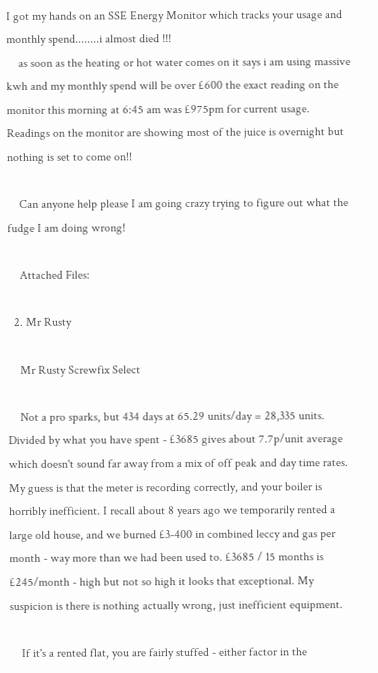I got my hands on an SSE Energy Monitor which tracks your usage and monthly spend........i almost died !!!
    as soon as the heating or hot water comes on it says i am using massive kwh and my monthly spend will be over £600 the exact reading on the monitor this morning at 6:45 am was £975pm for current usage. Readings on the monitor are showing most of the juice is overnight but nothing is set to come on!!

    Can anyone help please I am going crazy trying to figure out what the fudge I am doing wrong!

    Attached Files:

  2. Mr Rusty

    Mr Rusty Screwfix Select

    Not a pro sparks, but 434 days at 65.29 units/day = 28,335 units. Divided by what you have spent - £3685 gives about 7.7p/unit average which doesn't sound far away from a mix of off peak and day time rates. My guess is that the meter is recording correctly, and your boiler is horribly inefficient. I recall about 8 years ago we temporarily rented a large old house, and we burned £3-400 in combined leccy and gas per month - way more than we had been used to. £3685 / 15 months is £245/month - high but not so high it looks that exceptional. My suspicion is there is nothing actually wrong, just inefficient equipment.

    If it's a rented flat, you are fairly stuffed - either factor in the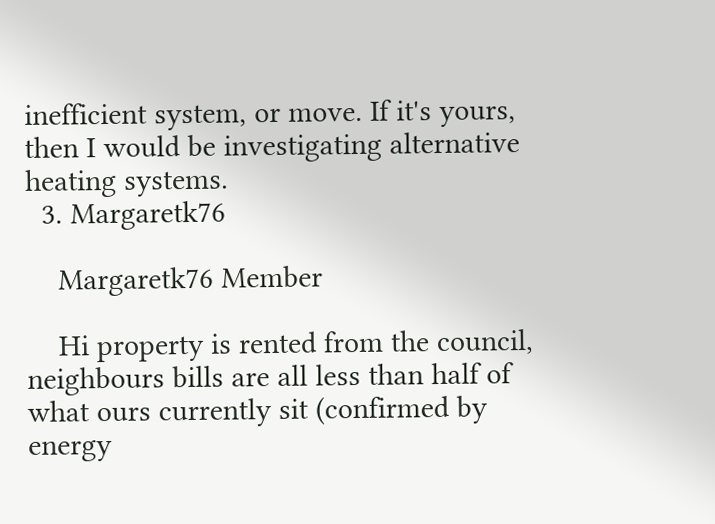inefficient system, or move. If it's yours, then I would be investigating alternative heating systems.
  3. Margaretk76

    Margaretk76 Member

    Hi property is rented from the council, neighbours bills are all less than half of what ours currently sit (confirmed by energy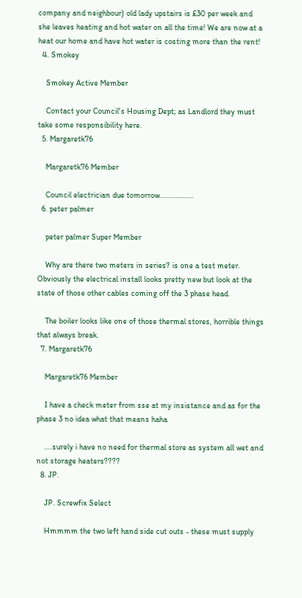company and neighbour) old lady upstairs is £30 per week and she leaves heating and hot water on all the time! We are now at a heat our home and have hot water is costing more than the rent!
  4. Smokey

    Smokey Active Member

    Contact your Council's Housing Dept; as Landlord they must take some responsibility here.
  5. Margaretk76

    Margaretk76 Member

    Council electrician due tomorrow.................
  6. peter palmer

    peter palmer Super Member

    Why are there two meters in series? is one a test meter. Obviously the electrical install looks pretty new but look at the state of those other cables coming off the 3 phase head.

    The boiler looks like one of those thermal stores, horrible things that always break.
  7. Margaretk76

    Margaretk76 Member

    I have a check meter from sse at my insistance and as for the phase 3 no idea what that means haha

    ....surely i have no need for thermal store as system all wet and not storage heaters????
  8. JP.

    JP. Screwfix Select

    Hmmmm the two left hand side cut outs - these must supply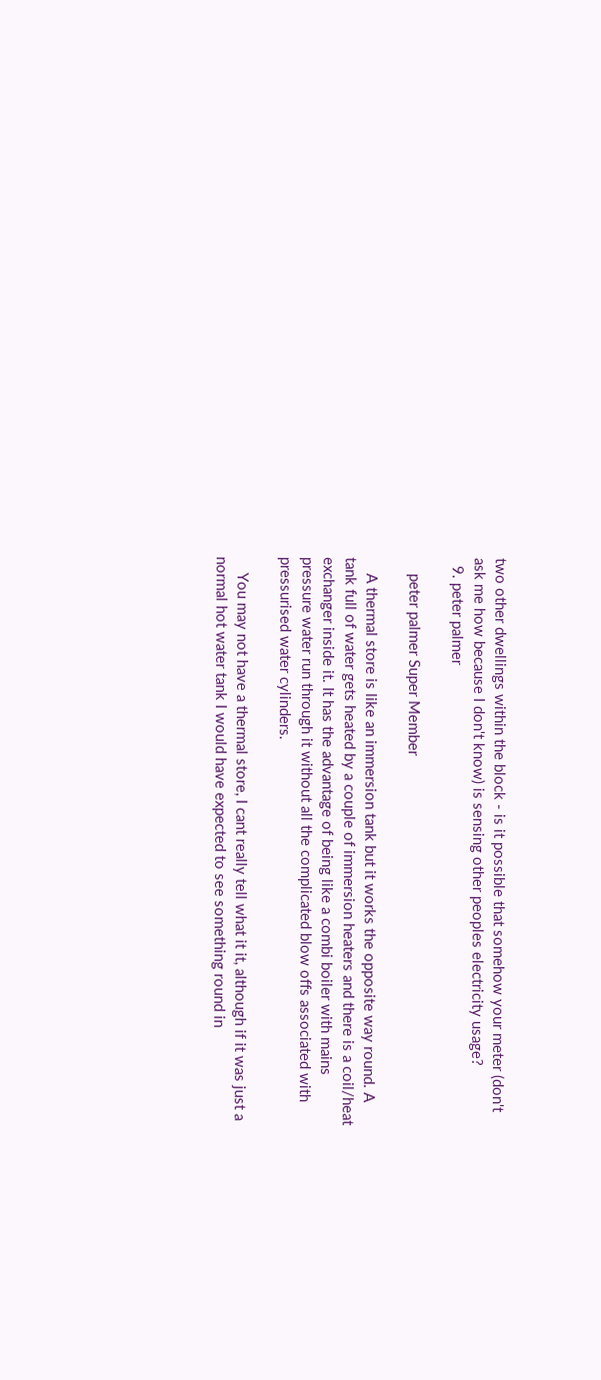two other dwellings within the block - is it possible that somehow your meter (don't ask me how because I don't know) is sensing other peoples electricity usage?
  9. peter palmer

    peter palmer Super Member

    A thermal store is like an immersion tank but it works the opposite way round. A tank full of water gets heated by a couple of immersion heaters and there is a coil/heat exchanger inside it. It has the advantage of being like a combi boiler with mains pressure water run through it without all the complicated blow offs associated with pressurised water cylinders.

    You may not have a thermal store, I cant really tell what it it, although if it was just a normal hot water tank I would have expected to see something round in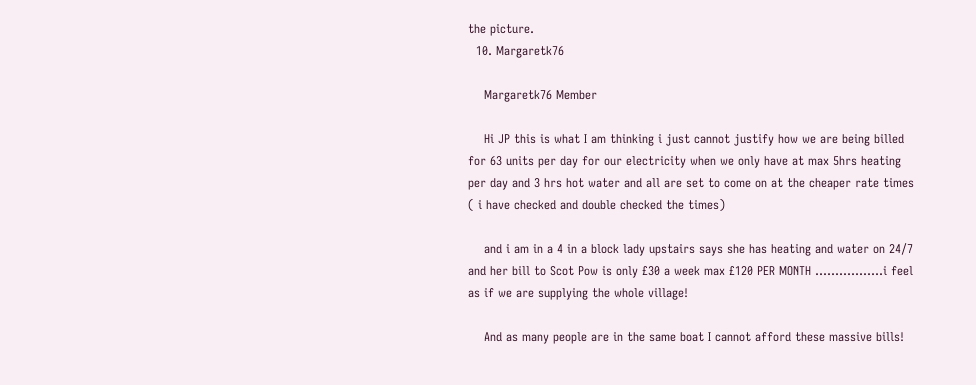the picture.
  10. Margaretk76

    Margaretk76 Member

    Hi JP this is what I am thinking i just cannot justify how we are being billed for 63 units per day for our electricity when we only have at max 5hrs heating per day and 3 hrs hot water and all are set to come on at the cheaper rate times ( i have checked and double checked the times)

    and i am in a 4 in a block lady upstairs says she has heating and water on 24/7 and her bill to Scot Pow is only £30 a week max £120 PER MONTH .................i feel as if we are supplying the whole village!

    And as many people are in the same boat I cannot afford these massive bills!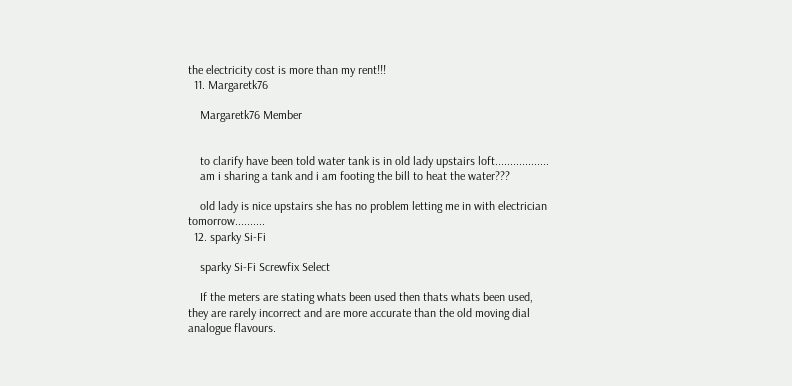the electricity cost is more than my rent!!!
  11. Margaretk76

    Margaretk76 Member


    to clarify have been told water tank is in old lady upstairs loft..................
    am i sharing a tank and i am footing the bill to heat the water???

    old lady is nice upstairs she has no problem letting me in with electrician tomorrow..........
  12. sparky Si-Fi

    sparky Si-Fi Screwfix Select

    If the meters are stating whats been used then thats whats been used, they are rarely incorrect and are more accurate than the old moving dial analogue flavours.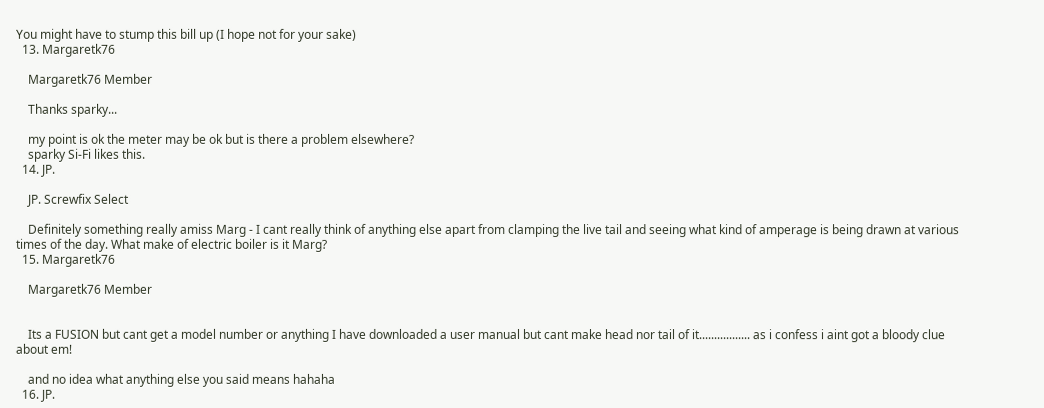You might have to stump this bill up (I hope not for your sake)
  13. Margaretk76

    Margaretk76 Member

    Thanks sparky...

    my point is ok the meter may be ok but is there a problem elsewhere?
    sparky Si-Fi likes this.
  14. JP.

    JP. Screwfix Select

    Definitely something really amiss Marg - I cant really think of anything else apart from clamping the live tail and seeing what kind of amperage is being drawn at various times of the day. What make of electric boiler is it Marg?
  15. Margaretk76

    Margaretk76 Member


    Its a FUSION but cant get a model number or anything I have downloaded a user manual but cant make head nor tail of it................. as i confess i aint got a bloody clue about em!

    and no idea what anything else you said means hahaha
  16. JP.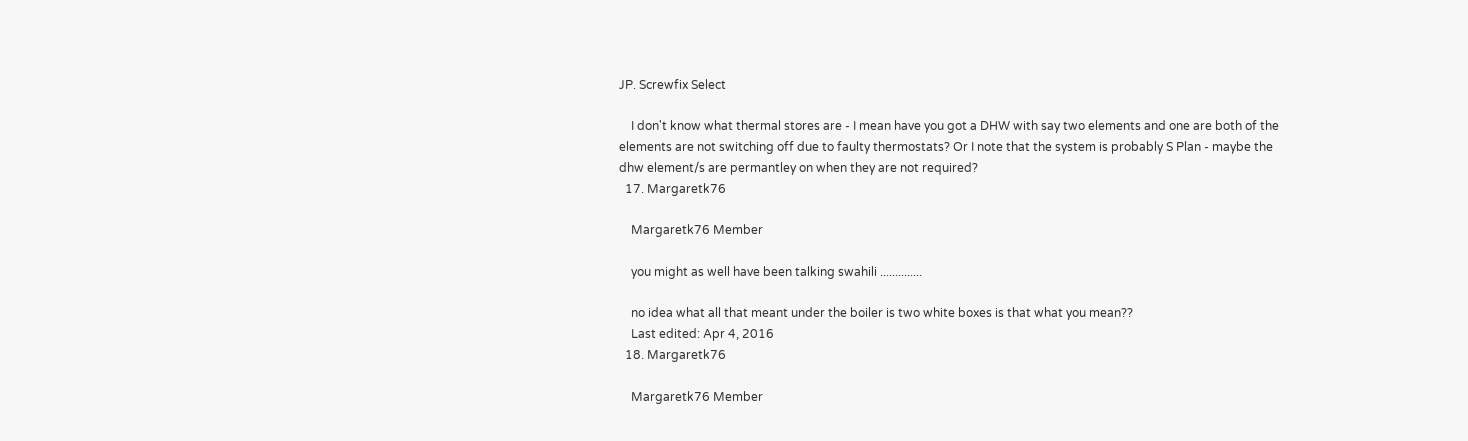JP. Screwfix Select

    I don't know what thermal stores are - I mean have you got a DHW with say two elements and one are both of the elements are not switching off due to faulty thermostats? Or I note that the system is probably S Plan - maybe the dhw element/s are permantley on when they are not required?
  17. Margaretk76

    Margaretk76 Member

    you might as well have been talking swahili ..............

    no idea what all that meant under the boiler is two white boxes is that what you mean??
    Last edited: Apr 4, 2016
  18. Margaretk76

    Margaretk76 Member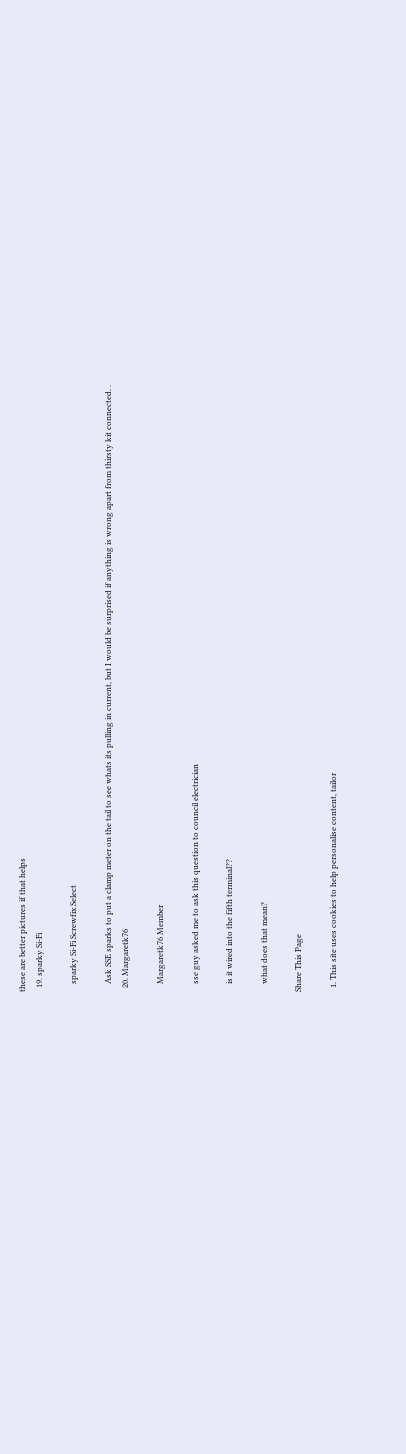these are better pictures if that helps
  19. sparky Si-Fi

    sparky Si-Fi Screwfix Select

    Ask SSE sparks to put a clamp meter on the tail to see whats its pulling in current, but I would be surprised if anything is wrong apart from thirsty kit connected. .
  20. Margaretk76

    Margaretk76 Member

    sse guy asked me to ask this question to council electrician

    is it wired into the fifth terminal??

    what does that mean?

Share This Page

  1. This site uses cookies to help personalise content, tailor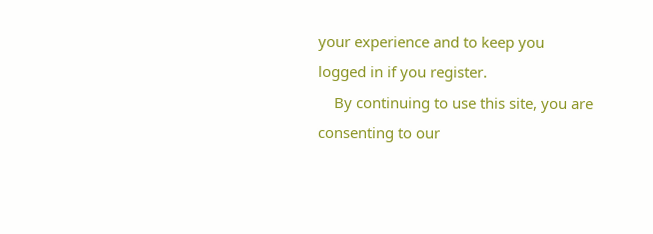your experience and to keep you logged in if you register.
    By continuing to use this site, you are consenting to our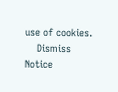use of cookies.
    Dismiss Notice